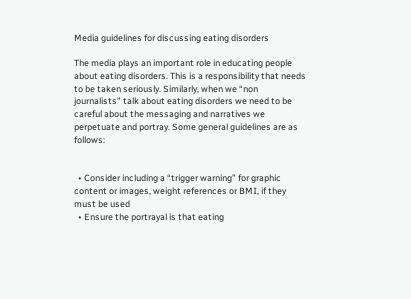Media guidelines for discussing eating disorders

The media plays an important role in educating people about eating disorders. This is a responsibility that needs to be taken seriously. Similarly, when we “non journalists” talk about eating disorders we need to be careful about the messaging and narratives we perpetuate and portray. Some general guidelines are as follows:


  • Consider including a “trigger warning” for graphic content or images, weight references or BMI, if they must be used
  • Ensure the portrayal is that eating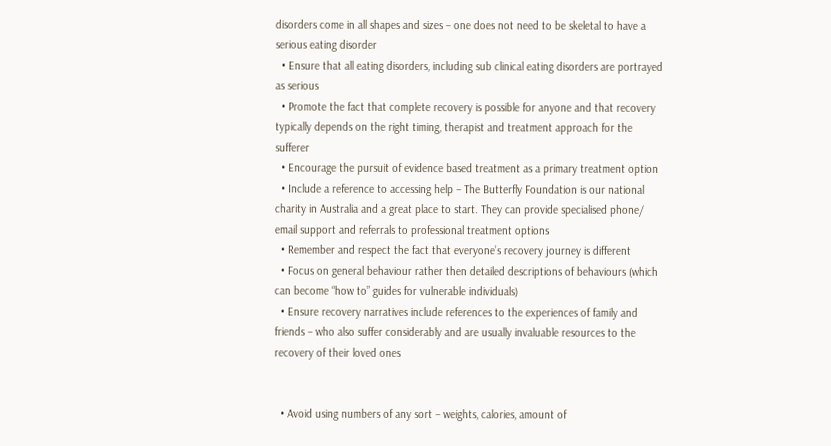disorders come in all shapes and sizes – one does not need to be skeletal to have a serious eating disorder
  • Ensure that all eating disorders, including sub clinical eating disorders are portrayed as serious
  • Promote the fact that complete recovery is possible for anyone and that recovery typically depends on the right timing, therapist and treatment approach for the sufferer
  • Encourage the pursuit of evidence based treatment as a primary treatment option
  • Include a reference to accessing help – The Butterfly Foundation is our national charity in Australia and a great place to start. They can provide specialised phone/ email support and referrals to professional treatment options
  • Remember and respect the fact that everyone’s recovery journey is different
  • Focus on general behaviour rather then detailed descriptions of behaviours (which can become “how to” guides for vulnerable individuals)
  • Ensure recovery narratives include references to the experiences of family and friends – who also suffer considerably and are usually invaluable resources to the recovery of their loved ones


  • Avoid using numbers of any sort – weights, calories, amount of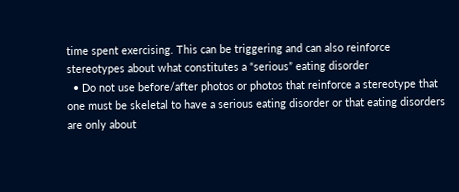time spent exercising. This can be triggering and can also reinforce stereotypes about what constitutes a “serious” eating disorder
  • Do not use before/after photos or photos that reinforce a stereotype that one must be skeletal to have a serious eating disorder or that eating disorders are only about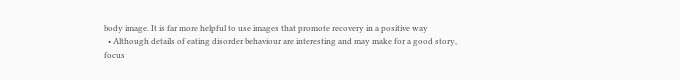body image. It is far more helpful to use images that promote recovery in a positive way
  • Although details of eating disorder behaviour are interesting and may make for a good story, focus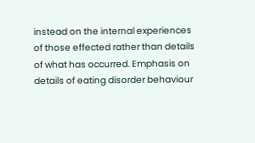instead on the internal experiences of those effected rather than details of what has occurred. Emphasis on details of eating disorder behaviour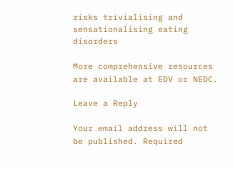risks trivialising and sensationalising eating disorders

More comprehensive resources are available at EDV or NEDC.

Leave a Reply

Your email address will not be published. Required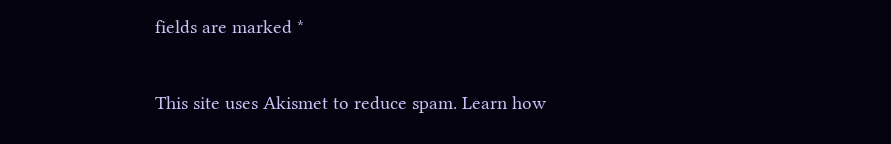fields are marked *

This site uses Akismet to reduce spam. Learn how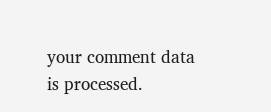your comment data is processed.